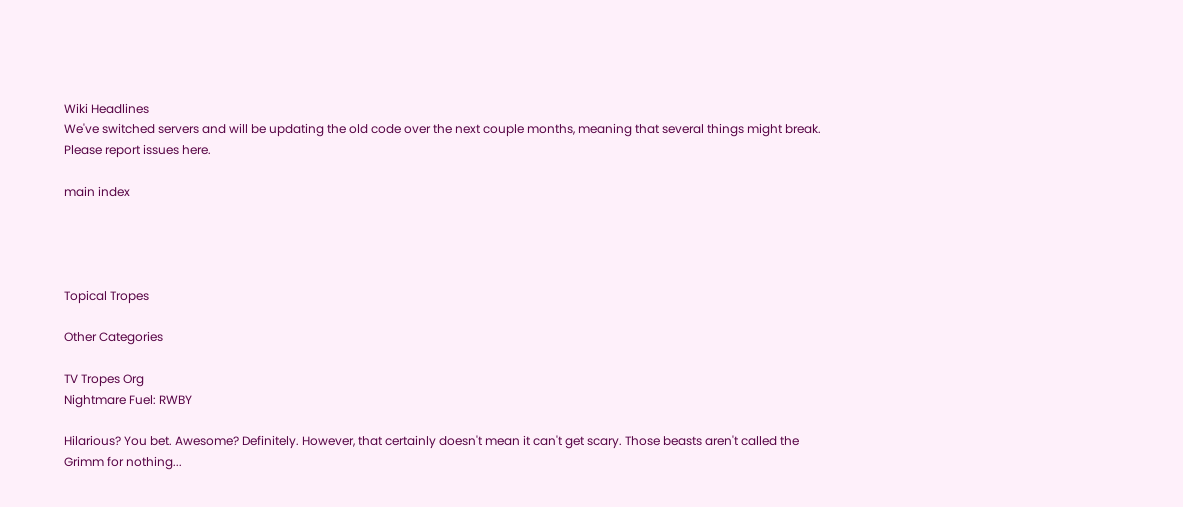Wiki Headlines
We've switched servers and will be updating the old code over the next couple months, meaning that several things might break. Please report issues here.

main index




Topical Tropes

Other Categories

TV Tropes Org
Nightmare Fuel: RWBY

Hilarious? You bet. Awesome? Definitely. However, that certainly doesn't mean it can't get scary. Those beasts aren't called the Grimm for nothing...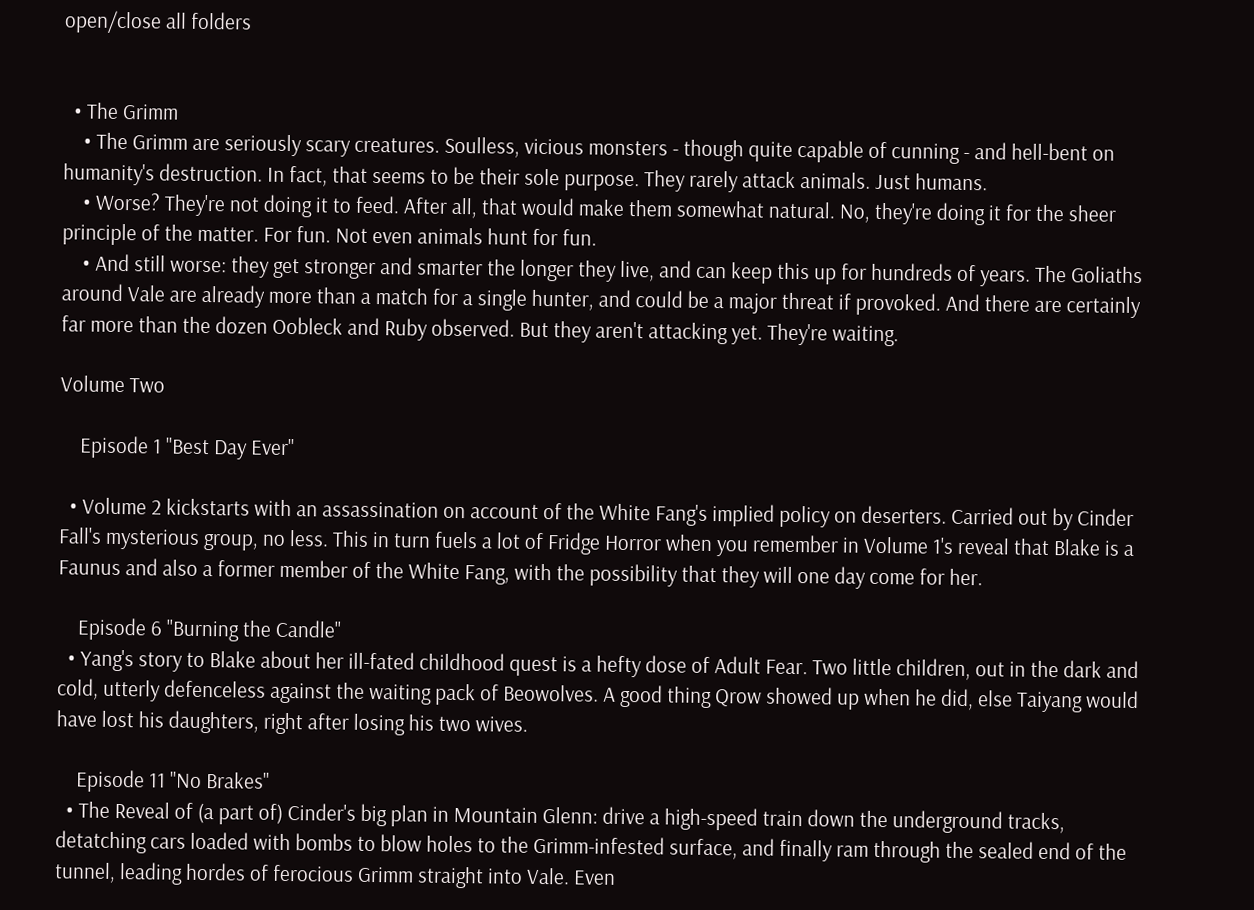open/close all folders


  • The Grimm
    • The Grimm are seriously scary creatures. Soulless, vicious monsters - though quite capable of cunning - and hell-bent on humanity's destruction. In fact, that seems to be their sole purpose. They rarely attack animals. Just humans.
    • Worse? They're not doing it to feed. After all, that would make them somewhat natural. No, they're doing it for the sheer principle of the matter. For fun. Not even animals hunt for fun.
    • And still worse: they get stronger and smarter the longer they live, and can keep this up for hundreds of years. The Goliaths around Vale are already more than a match for a single hunter, and could be a major threat if provoked. And there are certainly far more than the dozen Oobleck and Ruby observed. But they aren't attacking yet. They're waiting.

Volume Two

    Episode 1 "Best Day Ever"

  • Volume 2 kickstarts with an assassination on account of the White Fang's implied policy on deserters. Carried out by Cinder Fall's mysterious group, no less. This in turn fuels a lot of Fridge Horror when you remember in Volume 1's reveal that Blake is a Faunus and also a former member of the White Fang, with the possibility that they will one day come for her.

    Episode 6 "Burning the Candle"
  • Yang's story to Blake about her ill-fated childhood quest is a hefty dose of Adult Fear. Two little children, out in the dark and cold, utterly defenceless against the waiting pack of Beowolves. A good thing Qrow showed up when he did, else Taiyang would have lost his daughters, right after losing his two wives.

    Episode 11 "No Brakes"
  • The Reveal of (a part of) Cinder's big plan in Mountain Glenn: drive a high-speed train down the underground tracks, detatching cars loaded with bombs to blow holes to the Grimm-infested surface, and finally ram through the sealed end of the tunnel, leading hordes of ferocious Grimm straight into Vale. Even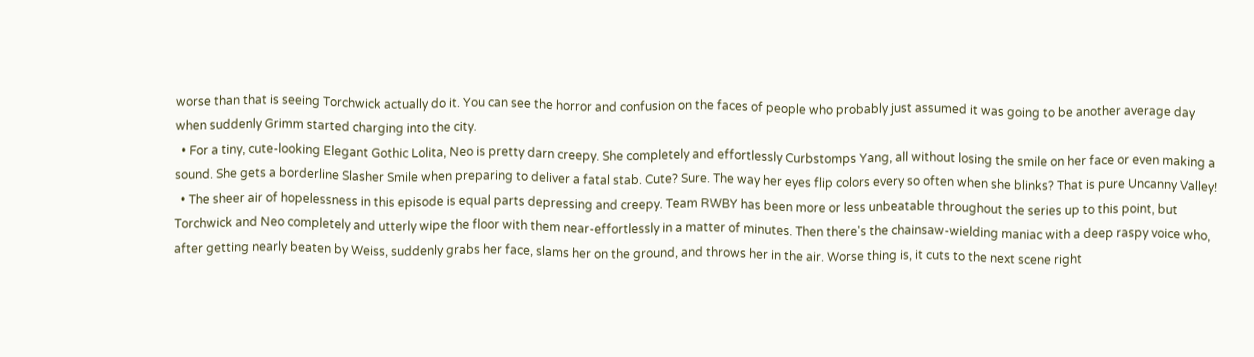worse than that is seeing Torchwick actually do it. You can see the horror and confusion on the faces of people who probably just assumed it was going to be another average day when suddenly Grimm started charging into the city.
  • For a tiny, cute-looking Elegant Gothic Lolita, Neo is pretty darn creepy. She completely and effortlessly Curbstomps Yang, all without losing the smile on her face or even making a sound. She gets a borderline Slasher Smile when preparing to deliver a fatal stab. Cute? Sure. The way her eyes flip colors every so often when she blinks? That is pure Uncanny Valley!
  • The sheer air of hopelessness in this episode is equal parts depressing and creepy. Team RWBY has been more or less unbeatable throughout the series up to this point, but Torchwick and Neo completely and utterly wipe the floor with them near-effortlessly in a matter of minutes. Then there's the chainsaw-wielding maniac with a deep raspy voice who, after getting nearly beaten by Weiss, suddenly grabs her face, slams her on the ground, and throws her in the air. Worse thing is, it cuts to the next scene right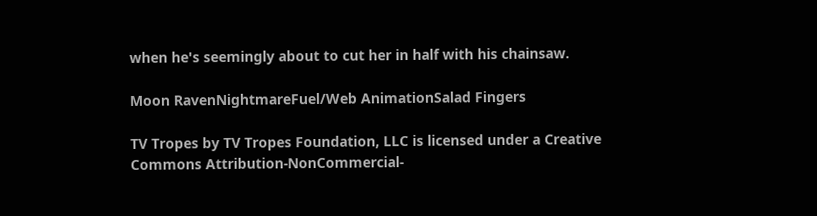when he's seemingly about to cut her in half with his chainsaw.

Moon RavenNightmareFuel/Web AnimationSalad Fingers

TV Tropes by TV Tropes Foundation, LLC is licensed under a Creative Commons Attribution-NonCommercial-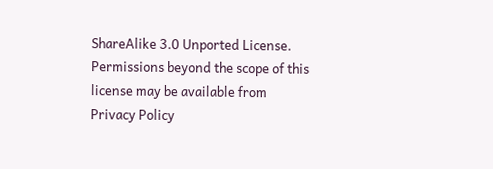ShareAlike 3.0 Unported License.
Permissions beyond the scope of this license may be available from
Privacy Policy